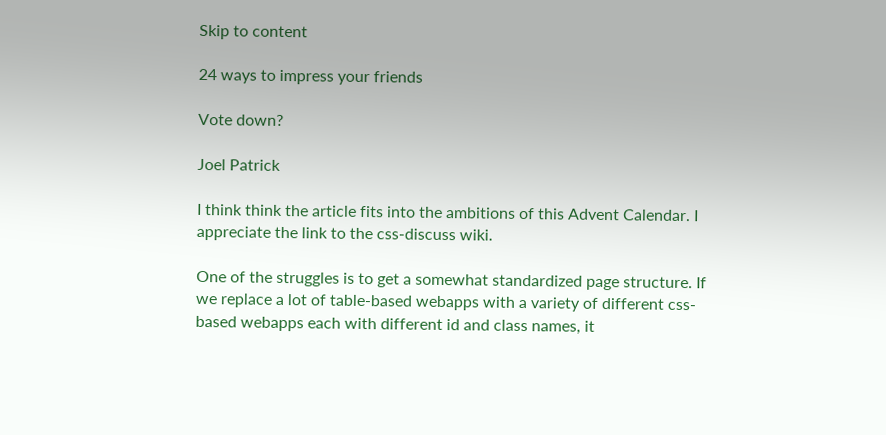Skip to content

24 ways to impress your friends

Vote down?

Joel Patrick

I think think the article fits into the ambitions of this Advent Calendar. I appreciate the link to the css-discuss wiki.

One of the struggles is to get a somewhat standardized page structure. If we replace a lot of table-based webapps with a variety of different css-based webapps each with different id and class names, it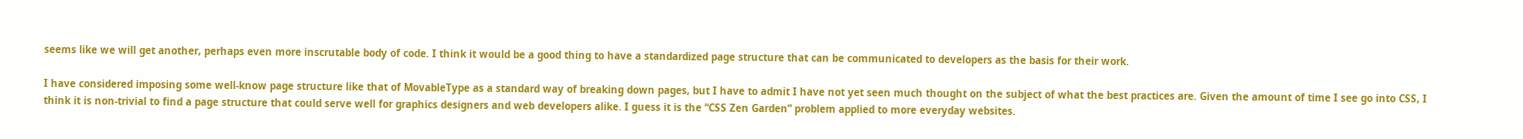seems like we will get another, perhaps even more inscrutable body of code. I think it would be a good thing to have a standardized page structure that can be communicated to developers as the basis for their work.

I have considered imposing some well-know page structure like that of MovableType as a standard way of breaking down pages, but I have to admit I have not yet seen much thought on the subject of what the best practices are. Given the amount of time I see go into CSS, I think it is non-trivial to find a page structure that could serve well for graphics designers and web developers alike. I guess it is the “CSS Zen Garden” problem applied to more everyday websites.